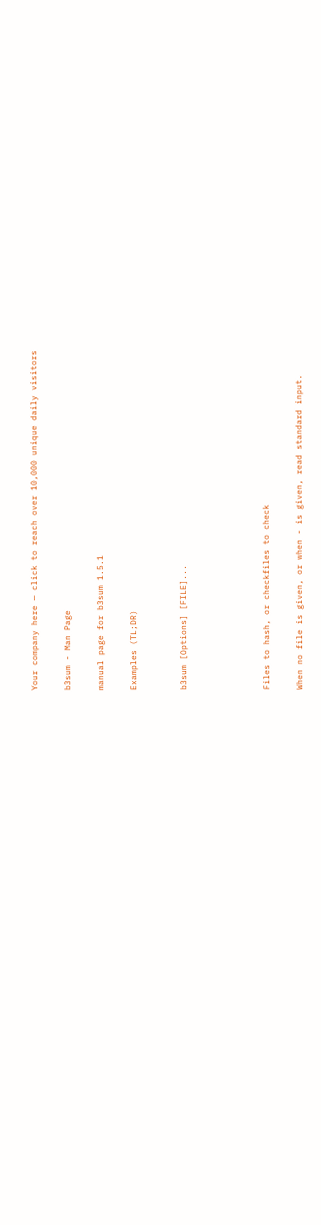Your company here — click to reach over 10,000 unique daily visitors

b3sum - Man Page

manual page for b3sum 1.5.1

Examples (TL;DR)


b3sum [Options] [FILE]...




Files to hash, or checkfiles to check

When no file is given, or when - is given, read standard input.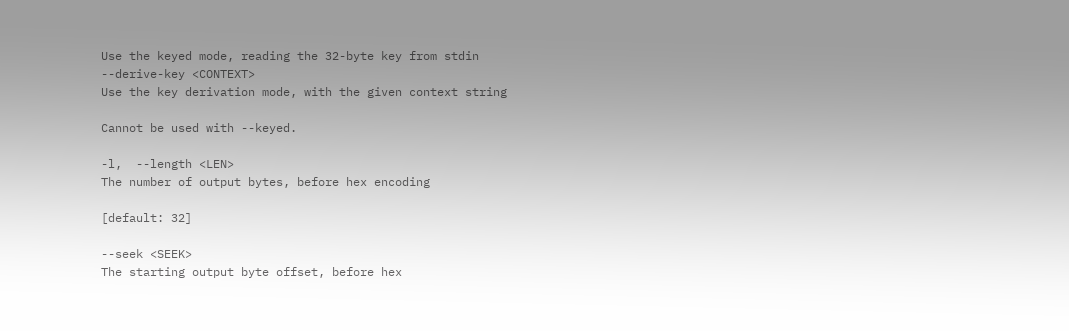Use the keyed mode, reading the 32-byte key from stdin
--derive-key <CONTEXT>
Use the key derivation mode, with the given context string

Cannot be used with --keyed.

-l,  --length <LEN>
The number of output bytes, before hex encoding

[default: 32]

--seek <SEEK>
The starting output byte offset, before hex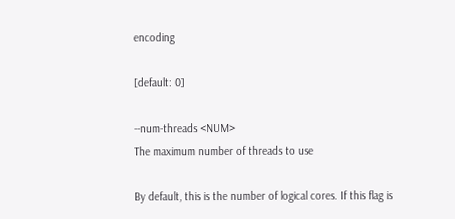encoding

[default: 0]

--num-threads <NUM>
The maximum number of threads to use

By default, this is the number of logical cores. If this flag is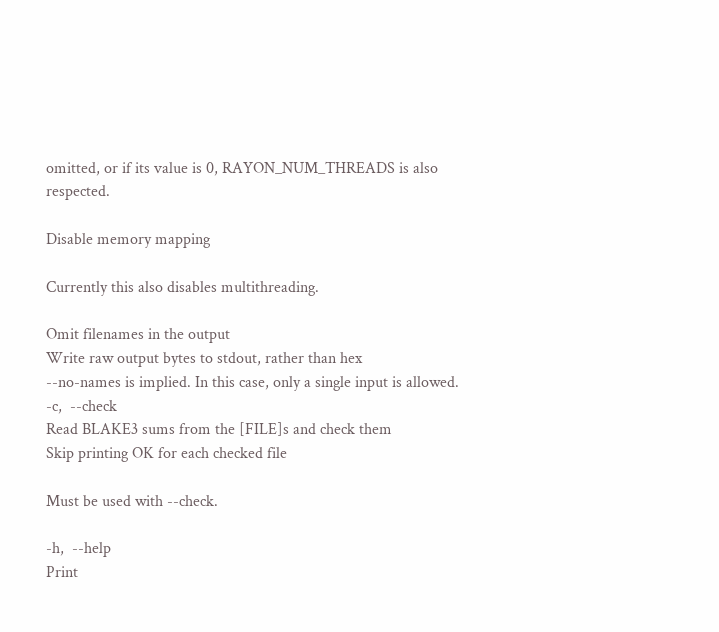omitted, or if its value is 0, RAYON_NUM_THREADS is also respected.

Disable memory mapping

Currently this also disables multithreading.

Omit filenames in the output
Write raw output bytes to stdout, rather than hex
--no-names is implied. In this case, only a single input is allowed.
-c,  --check
Read BLAKE3 sums from the [FILE]s and check them
Skip printing OK for each checked file

Must be used with --check.

-h,  --help
Print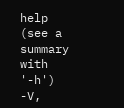help (see a summary with '-h')
-V,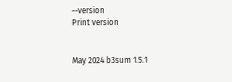--version
Print version


May 2024 b3sum 1.5.1